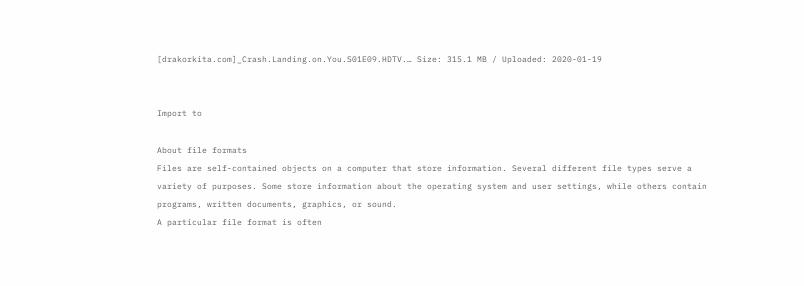[drakorkita.com]_Crash.Landing.on.You.S01E09.HDTV.… Size: 315.1 MB / Uploaded: 2020-01-19


Import to

About file formats
Files are self-contained objects on a computer that store information. Several different file types serve a variety of purposes. Some store information about the operating system and user settings, while others contain programs, written documents, graphics, or sound.
A particular file format is often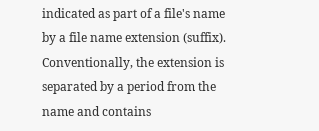indicated as part of a file's name by a file name extension (suffix). Conventionally, the extension is separated by a period from the name and contains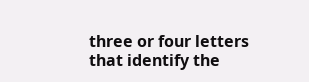three or four letters that identify the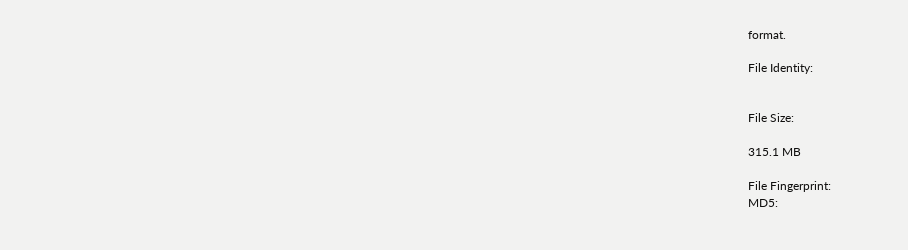format.

File Identity:


File Size:

315.1 MB

File Fingerprint:
MD5: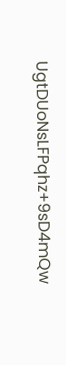UgtDUoNsLFPqhz+9sD4mQw